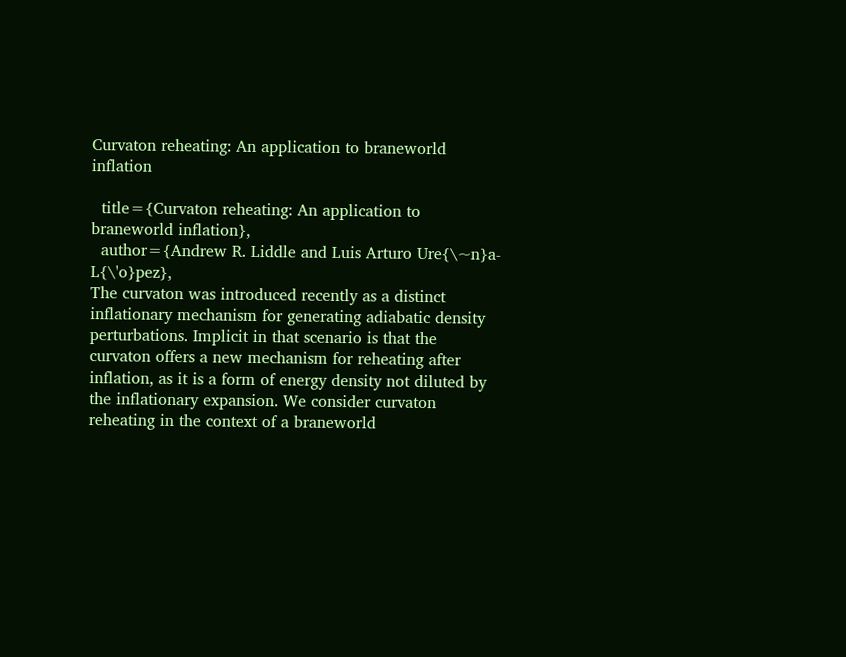Curvaton reheating: An application to braneworld inflation

  title={Curvaton reheating: An application to braneworld inflation},
  author={Andrew R. Liddle and Luis Arturo Ure{\~n}a‐L{\'o}pez},
The curvaton was introduced recently as a distinct inflationary mechanism for generating adiabatic density perturbations. Implicit in that scenario is that the curvaton offers a new mechanism for reheating after inflation, as it is a form of energy density not diluted by the inflationary expansion. We consider curvaton reheating in the context of a braneworld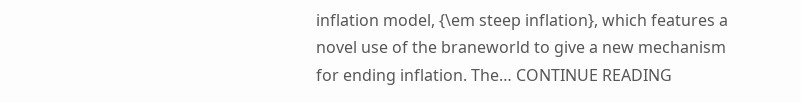inflation model, {\em steep inflation}, which features a novel use of the braneworld to give a new mechanism for ending inflation. The… CONTINUE READING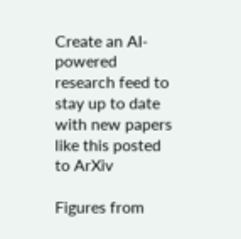Create an AI-powered research feed to stay up to date with new papers like this posted to ArXiv

Figures from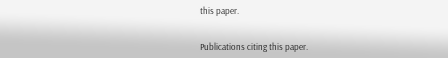this paper.


Publications citing this paper.